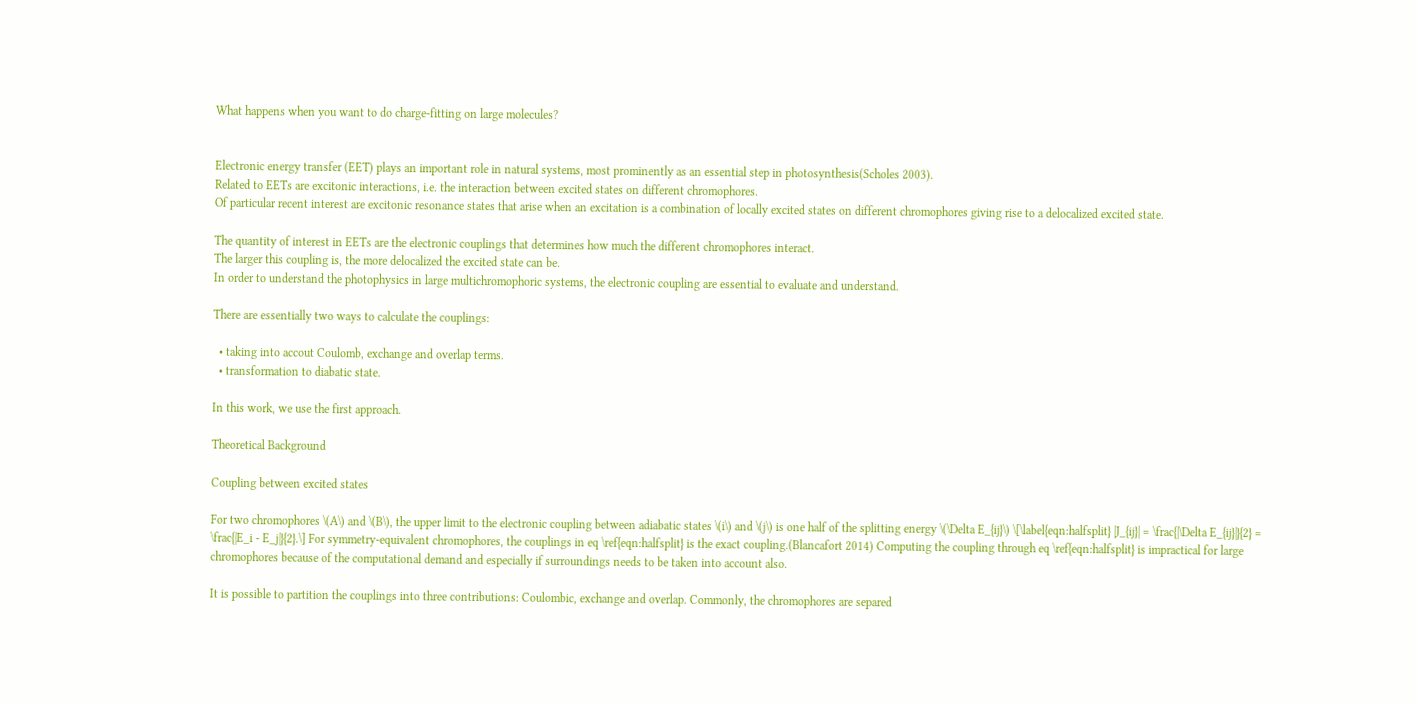What happens when you want to do charge-fitting on large molecules?


Electronic energy transfer (EET) plays an important role in natural systems, most prominently as an essential step in photosynthesis(Scholes 2003).
Related to EETs are excitonic interactions, i.e. the interaction between excited states on different chromophores.
Of particular recent interest are excitonic resonance states that arise when an excitation is a combination of locally excited states on different chromophores giving rise to a delocalized excited state.

The quantity of interest in EETs are the electronic couplings that determines how much the different chromophores interact.
The larger this coupling is, the more delocalized the excited state can be.
In order to understand the photophysics in large multichromophoric systems, the electronic coupling are essential to evaluate and understand.

There are essentially two ways to calculate the couplings:

  • taking into accout Coulomb, exchange and overlap terms.
  • transformation to diabatic state.

In this work, we use the first approach.

Theoretical Background

Coupling between excited states

For two chromophores \(A\) and \(B\), the upper limit to the electronic coupling between adiabatic states \(i\) and \(j\) is one half of the splitting energy \(\Delta E_{ij}\) \[\label{eqn:halfsplit} |J_{ij}| = \frac{|\Delta E_{ij}|}{2} = \frac{|E_i - E_j|}{2}.\] For symmetry-equivalent chromophores, the couplings in eq \ref{eqn:halfsplit} is the exact coupling.(Blancafort 2014) Computing the coupling through eq \ref{eqn:halfsplit} is impractical for large chromophores because of the computational demand and especially if surroundings needs to be taken into account also.

It is possible to partition the couplings into three contributions: Coulombic, exchange and overlap. Commonly, the chromophores are separed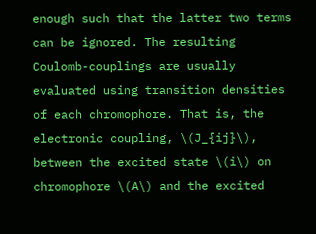enough such that the latter two terms can be ignored. The resulting Coulomb-couplings are usually evaluated using transition densities of each chromophore. That is, the electronic coupling, \(J_{ij}\), between the excited state \(i\) on chromophore \(A\) and the excited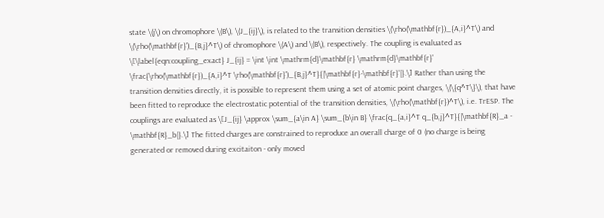state \(j\) on chromophore \(B\), \(J_{ij}\), is related to the transition densities \(\rho(\mathbf{r})_{A,i}^T\) and \(\rho(\mathbf{r}')_{B,j}^T\) of chromophore \(A\) and \(B\), respectively. The coupling is evaluated as \[\label{eqn:coupling_exact} J_{ij} = \int \int \mathrm{d}\mathbf{r} \mathrm{d}\mathbf{r}' \frac{\rho(\mathbf{r})_{A,i}^T \rho(\mathbf{r}')_{B,j}^T}{|\mathbf{r}-\mathbf{r}'|}.\] Rather than using the transition densities directly, it is possible to represent them using a set of atomic point charges, \(\{q^T\}\), that have been fitted to reproduce the electrostatic potential of the transition densities, \(\rho(\mathbf{r})^T\), i.e. TrESP. The couplings are evaluated as \[J_{ij} \approx \sum_{a\in A} \sum_{b\in B} \frac{q_{a,i}^T q_{b,j}^T}{|\mathbf{R}_a - \mathbf{R}_b|}.\] The fitted charges are constrained to reproduce an overall charge of 0 (no charge is being generated or removed during excitaiton - only moved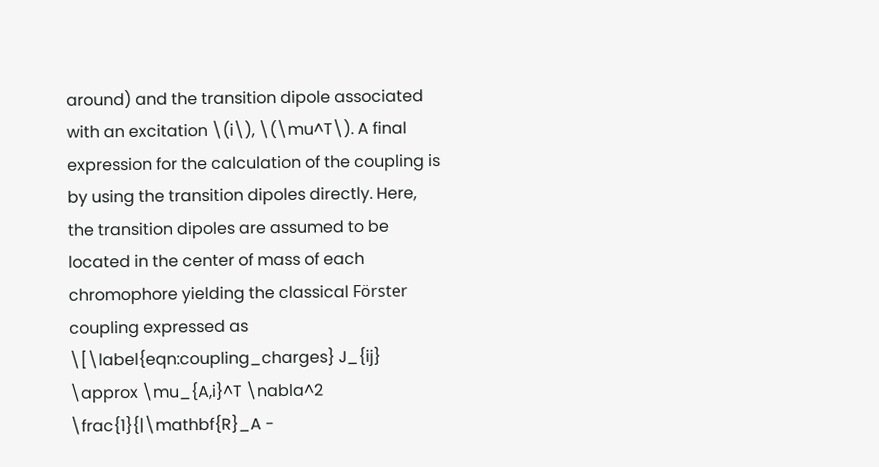around) and the transition dipole associated with an excitation \(i\), \(\mu^T\). A final expression for the calculation of the coupling is by using the transition dipoles directly. Here, the transition dipoles are assumed to be located in the center of mass of each chromophore yielding the classical Förster coupling expressed as \[\label{eqn:coupling_charges} J_{ij} \approx \mu_{A,i}^T \nabla^2 \frac{1}{|\mathbf{R}_A -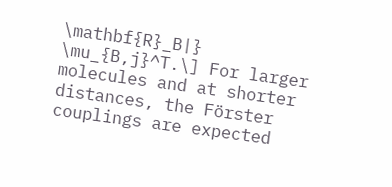\mathbf{R}_B|} \mu_{B,j}^T.\] For larger molecules and at shorter distances, the Förster couplings are expected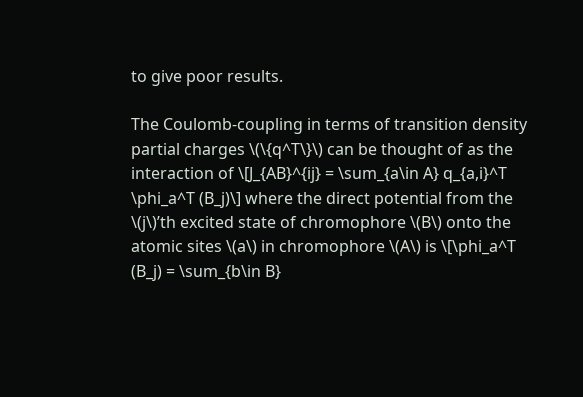to give poor results.

The Coulomb-coupling in terms of transition density partial charges \(\{q^T\}\) can be thought of as the interaction of \[J_{AB}^{ij} = \sum_{a\in A} q_{a,i}^T \phi_a^T (B_j)\] where the direct potential from the \(j\)’th excited state of chromophore \(B\) onto the atomic sites \(a\) in chromophore \(A\) is \[\phi_a^T (B_j) = \sum_{b\in B}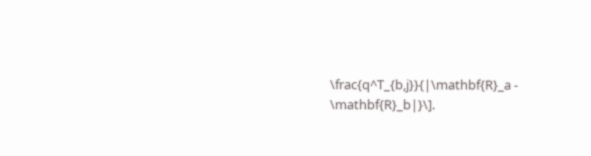\frac{q^T_{b,j}}{|\mathbf{R}_a - \mathbf{R}_b|}\].